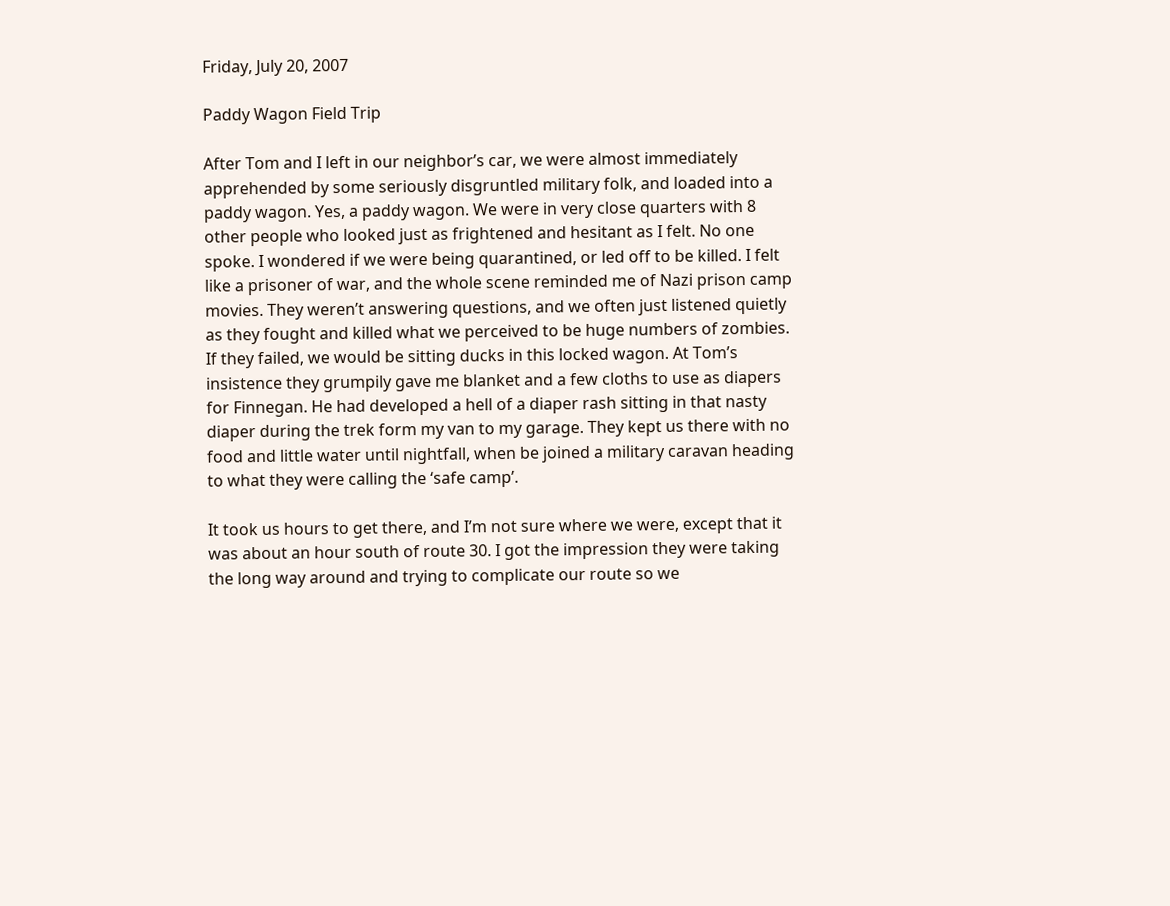Friday, July 20, 2007

Paddy Wagon Field Trip

After Tom and I left in our neighbor’s car, we were almost immediately apprehended by some seriously disgruntled military folk, and loaded into a paddy wagon. Yes, a paddy wagon. We were in very close quarters with 8 other people who looked just as frightened and hesitant as I felt. No one spoke. I wondered if we were being quarantined, or led off to be killed. I felt like a prisoner of war, and the whole scene reminded me of Nazi prison camp movies. They weren’t answering questions, and we often just listened quietly as they fought and killed what we perceived to be huge numbers of zombies. If they failed, we would be sitting ducks in this locked wagon. At Tom’s insistence they grumpily gave me blanket and a few cloths to use as diapers for Finnegan. He had developed a hell of a diaper rash sitting in that nasty diaper during the trek form my van to my garage. They kept us there with no food and little water until nightfall, when be joined a military caravan heading to what they were calling the ‘safe camp’.

It took us hours to get there, and I’m not sure where we were, except that it was about an hour south of route 30. I got the impression they were taking the long way around and trying to complicate our route so we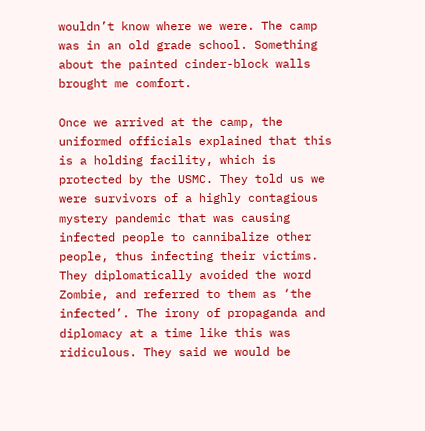wouldn’t know where we were. The camp was in an old grade school. Something about the painted cinder-block walls brought me comfort.

Once we arrived at the camp, the uniformed officials explained that this is a holding facility, which is protected by the USMC. They told us we were survivors of a highly contagious mystery pandemic that was causing infected people to cannibalize other people, thus infecting their victims. They diplomatically avoided the word Zombie, and referred to them as ‘the infected’. The irony of propaganda and diplomacy at a time like this was ridiculous. They said we would be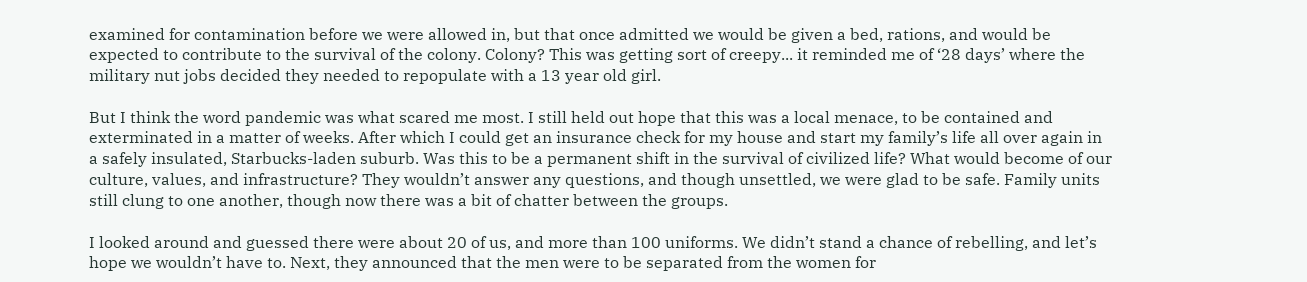examined for contamination before we were allowed in, but that once admitted we would be given a bed, rations, and would be expected to contribute to the survival of the colony. Colony? This was getting sort of creepy... it reminded me of ‘28 days’ where the military nut jobs decided they needed to repopulate with a 13 year old girl.

But I think the word pandemic was what scared me most. I still held out hope that this was a local menace, to be contained and exterminated in a matter of weeks. After which I could get an insurance check for my house and start my family’s life all over again in a safely insulated, Starbucks-laden suburb. Was this to be a permanent shift in the survival of civilized life? What would become of our culture, values, and infrastructure? They wouldn’t answer any questions, and though unsettled, we were glad to be safe. Family units still clung to one another, though now there was a bit of chatter between the groups.

I looked around and guessed there were about 20 of us, and more than 100 uniforms. We didn’t stand a chance of rebelling, and let’s hope we wouldn’t have to. Next, they announced that the men were to be separated from the women for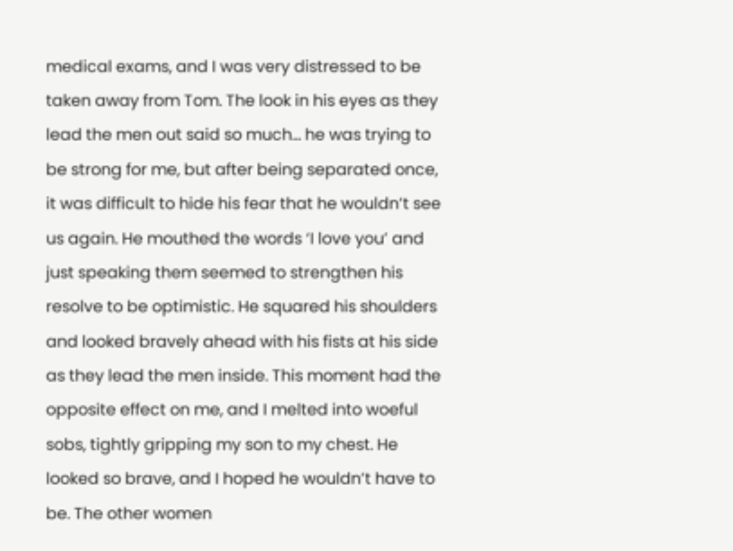medical exams, and I was very distressed to be taken away from Tom. The look in his eyes as they lead the men out said so much... he was trying to be strong for me, but after being separated once, it was difficult to hide his fear that he wouldn’t see us again. He mouthed the words ‘I love you’ and just speaking them seemed to strengthen his resolve to be optimistic. He squared his shoulders and looked bravely ahead with his fists at his side as they lead the men inside. This moment had the opposite effect on me, and I melted into woeful sobs, tightly gripping my son to my chest. He looked so brave, and I hoped he wouldn’t have to be. The other women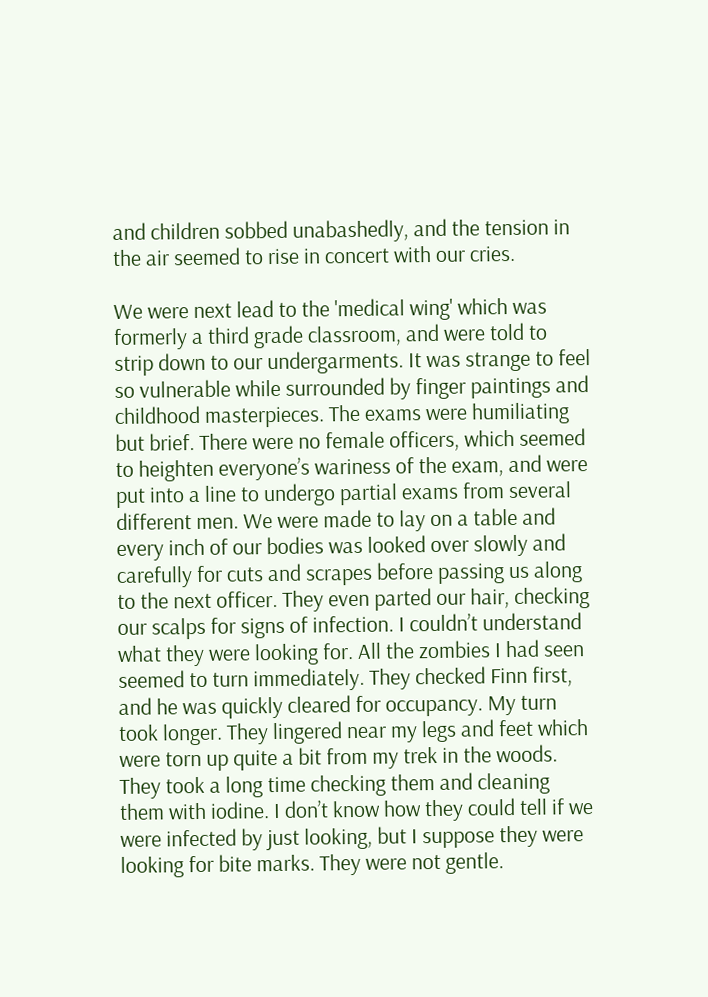and children sobbed unabashedly, and the tension in the air seemed to rise in concert with our cries.

We were next lead to the 'medical wing' which was formerly a third grade classroom, and were told to strip down to our undergarments. It was strange to feel so vulnerable while surrounded by finger paintings and childhood masterpieces. The exams were humiliating but brief. There were no female officers, which seemed to heighten everyone’s wariness of the exam, and were put into a line to undergo partial exams from several different men. We were made to lay on a table and every inch of our bodies was looked over slowly and carefully for cuts and scrapes before passing us along to the next officer. They even parted our hair, checking our scalps for signs of infection. I couldn’t understand what they were looking for. All the zombies I had seen seemed to turn immediately. They checked Finn first, and he was quickly cleared for occupancy. My turn took longer. They lingered near my legs and feet which were torn up quite a bit from my trek in the woods. They took a long time checking them and cleaning them with iodine. I don’t know how they could tell if we were infected by just looking, but I suppose they were looking for bite marks. They were not gentle.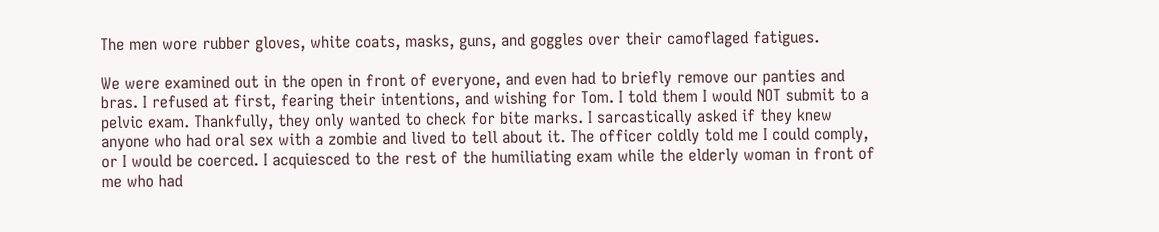The men wore rubber gloves, white coats, masks, guns, and goggles over their camoflaged fatigues.

We were examined out in the open in front of everyone, and even had to briefly remove our panties and bras. I refused at first, fearing their intentions, and wishing for Tom. I told them I would NOT submit to a pelvic exam. Thankfully, they only wanted to check for bite marks. I sarcastically asked if they knew anyone who had oral sex with a zombie and lived to tell about it. The officer coldly told me I could comply, or I would be coerced. I acquiesced to the rest of the humiliating exam while the elderly woman in front of me who had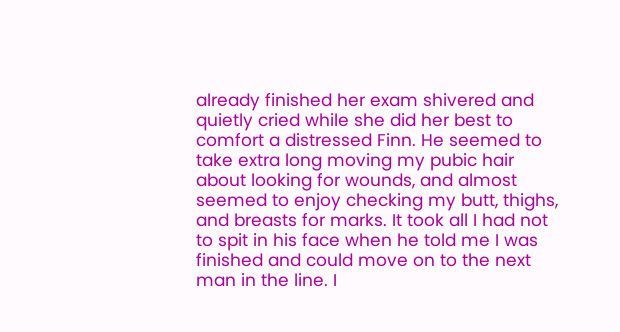already finished her exam shivered and quietly cried while she did her best to comfort a distressed Finn. He seemed to take extra long moving my pubic hair about looking for wounds, and almost seemed to enjoy checking my butt, thighs, and breasts for marks. It took all I had not to spit in his face when he told me I was finished and could move on to the next man in the line. I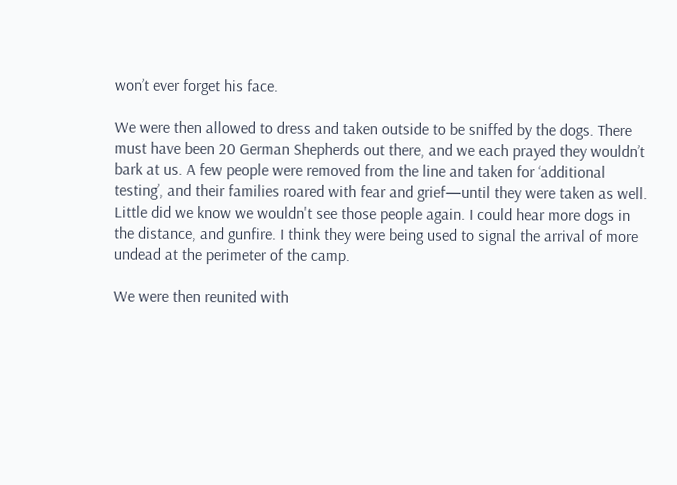won’t ever forget his face.

We were then allowed to dress and taken outside to be sniffed by the dogs. There must have been 20 German Shepherds out there, and we each prayed they wouldn’t bark at us. A few people were removed from the line and taken for ‘additional testing’, and their families roared with fear and grief—until they were taken as well. Little did we know we wouldn't see those people again. I could hear more dogs in the distance, and gunfire. I think they were being used to signal the arrival of more undead at the perimeter of the camp.

We were then reunited with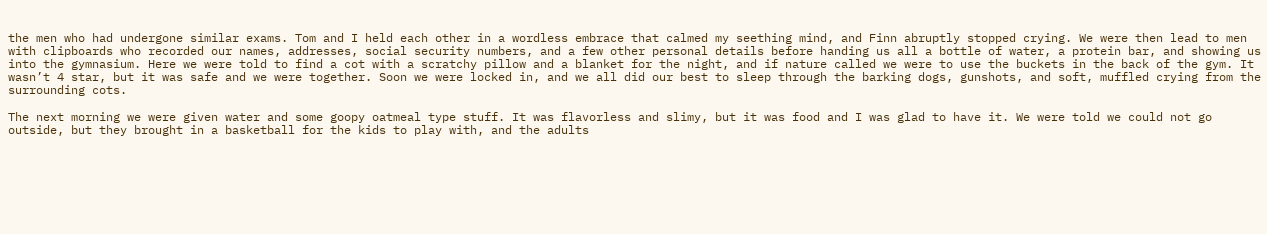the men who had undergone similar exams. Tom and I held each other in a wordless embrace that calmed my seething mind, and Finn abruptly stopped crying. We were then lead to men with clipboards who recorded our names, addresses, social security numbers, and a few other personal details before handing us all a bottle of water, a protein bar, and showing us into the gymnasium. Here we were told to find a cot with a scratchy pillow and a blanket for the night, and if nature called we were to use the buckets in the back of the gym. It wasn’t 4 star, but it was safe and we were together. Soon we were locked in, and we all did our best to sleep through the barking dogs, gunshots, and soft, muffled crying from the surrounding cots.

The next morning we were given water and some goopy oatmeal type stuff. It was flavorless and slimy, but it was food and I was glad to have it. We were told we could not go outside, but they brought in a basketball for the kids to play with, and the adults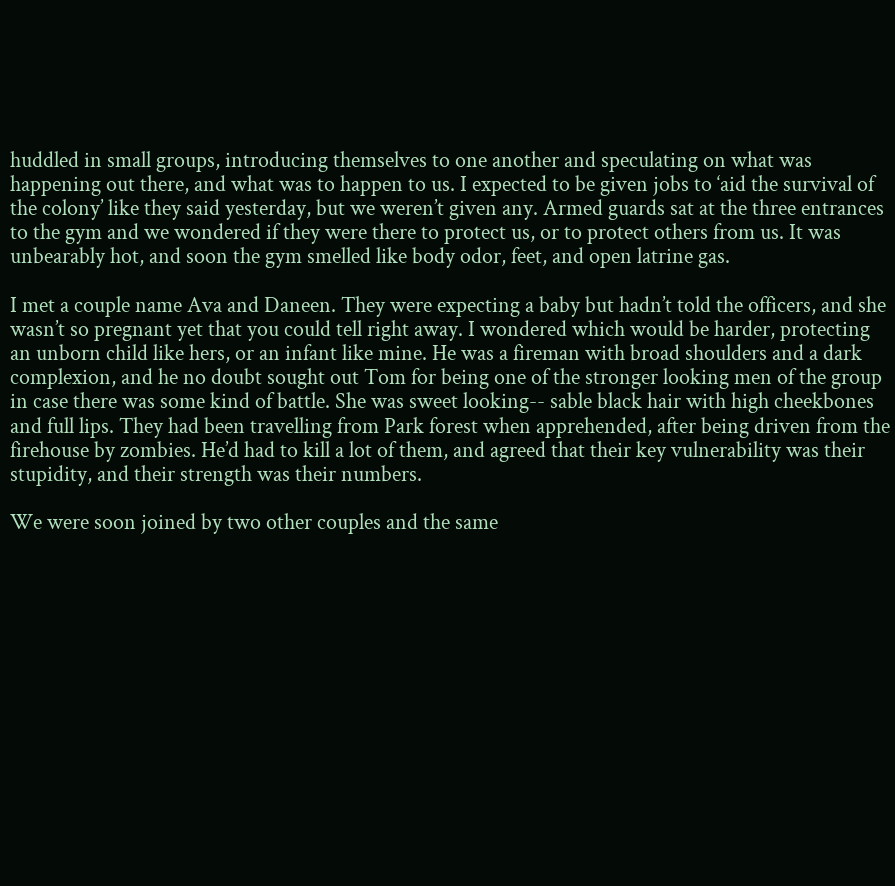huddled in small groups, introducing themselves to one another and speculating on what was happening out there, and what was to happen to us. I expected to be given jobs to ‘aid the survival of the colony’ like they said yesterday, but we weren’t given any. Armed guards sat at the three entrances to the gym and we wondered if they were there to protect us, or to protect others from us. It was unbearably hot, and soon the gym smelled like body odor, feet, and open latrine gas.

I met a couple name Ava and Daneen. They were expecting a baby but hadn’t told the officers, and she wasn’t so pregnant yet that you could tell right away. I wondered which would be harder, protecting an unborn child like hers, or an infant like mine. He was a fireman with broad shoulders and a dark complexion, and he no doubt sought out Tom for being one of the stronger looking men of the group in case there was some kind of battle. She was sweet looking-- sable black hair with high cheekbones and full lips. They had been travelling from Park forest when apprehended, after being driven from the firehouse by zombies. He’d had to kill a lot of them, and agreed that their key vulnerability was their stupidity, and their strength was their numbers.

We were soon joined by two other couples and the same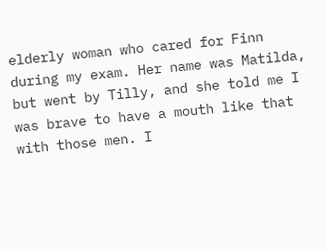elderly woman who cared for Finn during my exam. Her name was Matilda, but went by Tilly, and she told me I was brave to have a mouth like that with those men. I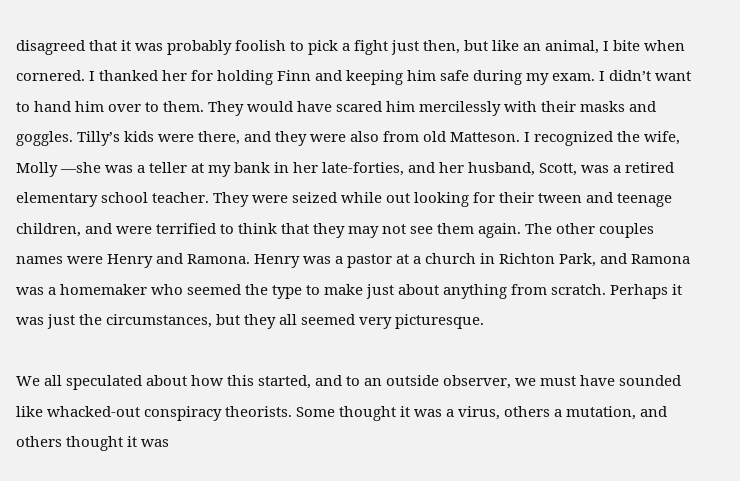disagreed that it was probably foolish to pick a fight just then, but like an animal, I bite when cornered. I thanked her for holding Finn and keeping him safe during my exam. I didn’t want to hand him over to them. They would have scared him mercilessly with their masks and goggles. Tilly’s kids were there, and they were also from old Matteson. I recognized the wife, Molly —she was a teller at my bank in her late-forties, and her husband, Scott, was a retired elementary school teacher. They were seized while out looking for their tween and teenage children, and were terrified to think that they may not see them again. The other couples names were Henry and Ramona. Henry was a pastor at a church in Richton Park, and Ramona was a homemaker who seemed the type to make just about anything from scratch. Perhaps it was just the circumstances, but they all seemed very picturesque.

We all speculated about how this started, and to an outside observer, we must have sounded like whacked-out conspiracy theorists. Some thought it was a virus, others a mutation, and others thought it was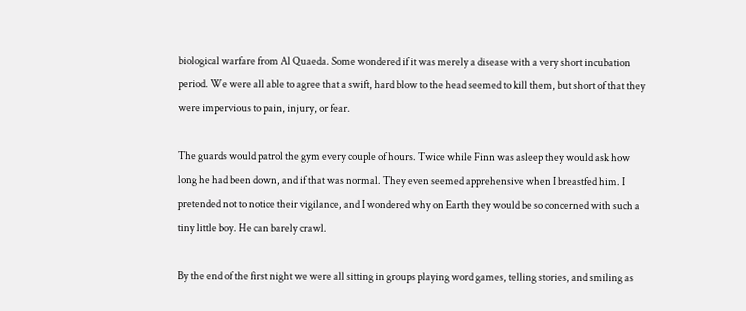biological warfare from Al Quaeda. Some wondered if it was merely a disease with a very short incubation period. We were all able to agree that a swift, hard blow to the head seemed to kill them, but short of that they were impervious to pain, injury, or fear.

The guards would patrol the gym every couple of hours. Twice while Finn was asleep they would ask how long he had been down, and if that was normal. They even seemed apprehensive when I breastfed him. I pretended not to notice their vigilance, and I wondered why on Earth they would be so concerned with such a tiny little boy. He can barely crawl.

By the end of the first night we were all sitting in groups playing word games, telling stories, and smiling as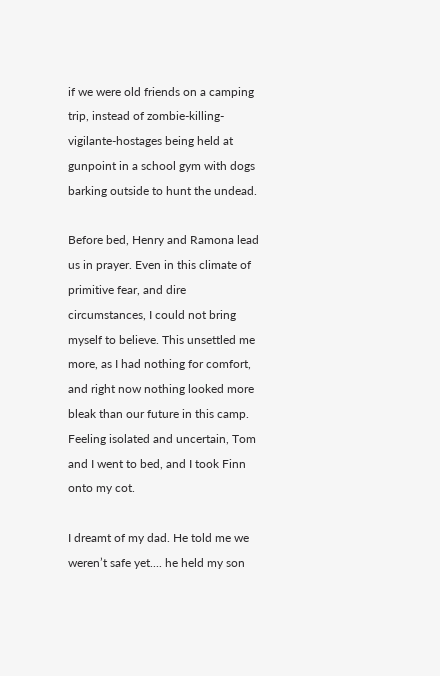if we were old friends on a camping trip, instead of zombie-killing-vigilante-hostages being held at gunpoint in a school gym with dogs barking outside to hunt the undead.

Before bed, Henry and Ramona lead us in prayer. Even in this climate of primitive fear, and dire circumstances, I could not bring myself to believe. This unsettled me more, as I had nothing for comfort, and right now nothing looked more bleak than our future in this camp. Feeling isolated and uncertain, Tom and I went to bed, and I took Finn onto my cot.

I dreamt of my dad. He told me we weren’t safe yet.... he held my son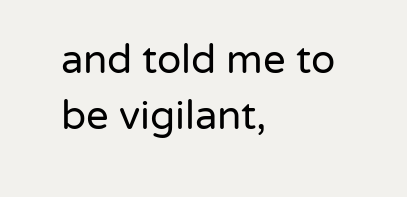and told me to be vigilant,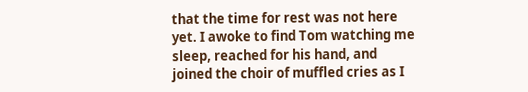that the time for rest was not here yet. I awoke to find Tom watching me sleep, reached for his hand, and joined the choir of muffled cries as I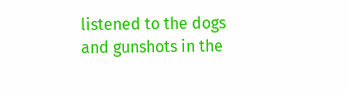listened to the dogs and gunshots in the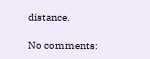distance.

No comments: